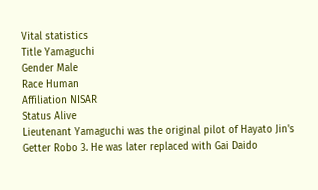Vital statistics
Title Yamaguchi
Gender Male
Race Human
Affiliation NISAR
Status Alive
Lieutenant Yamaguchi was the original pilot of Hayato Jin's Getter Robo 3. He was later replaced with Gai Daido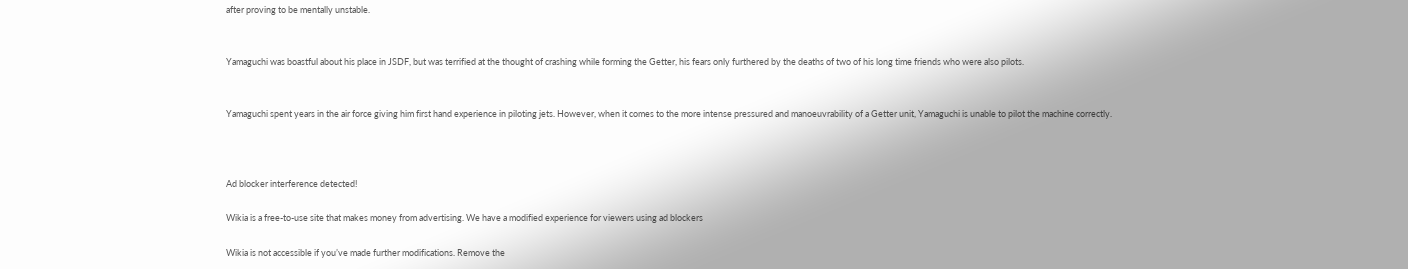after proving to be mentally unstable.


Yamaguchi was boastful about his place in JSDF, but was terrified at the thought of crashing while forming the Getter, his fears only furthered by the deaths of two of his long time friends who were also pilots.


Yamaguchi spent years in the air force giving him first hand experience in piloting jets. However, when it comes to the more intense pressured and manoeuvrability of a Getter unit, Yamaguchi is unable to pilot the machine correctly.



Ad blocker interference detected!

Wikia is a free-to-use site that makes money from advertising. We have a modified experience for viewers using ad blockers

Wikia is not accessible if you’ve made further modifications. Remove the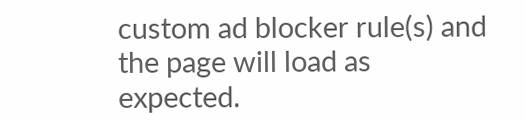custom ad blocker rule(s) and the page will load as expected.